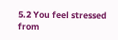5.2 You feel stressed from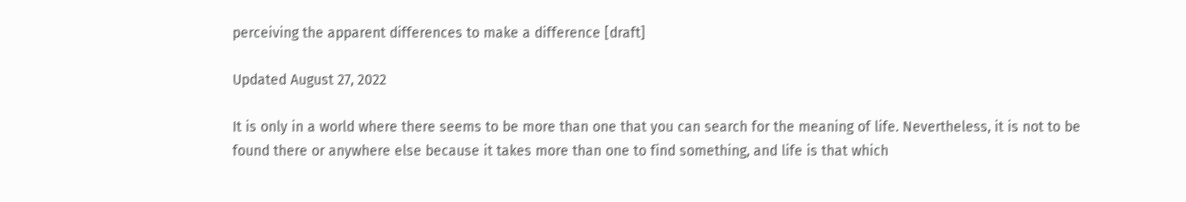perceiving the apparent differences to make a difference [draft]

Updated August 27, 2022

It is only in a world where there seems to be more than one that you can search for the meaning of life. Nevertheless, it is not to be found there or anywhere else because it takes more than one to find something, and life is that which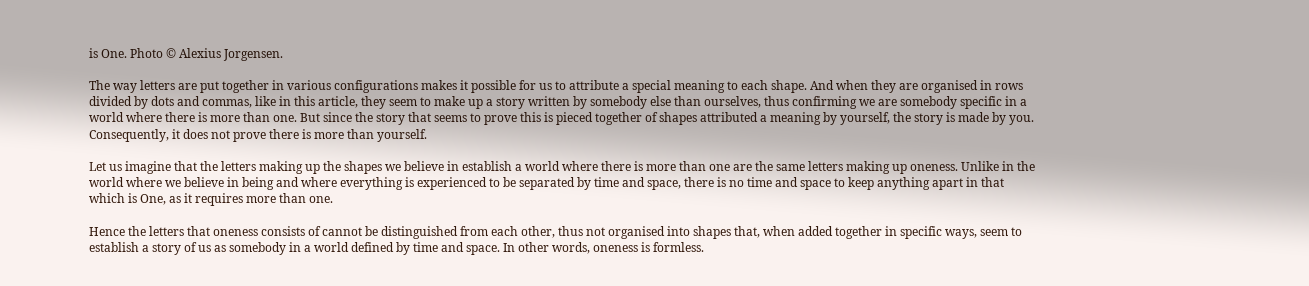is One. Photo © Alexius Jorgensen.

The way letters are put together in various configurations makes it possible for us to attribute a special meaning to each shape. And when they are organised in rows divided by dots and commas, like in this article, they seem to make up a story written by somebody else than ourselves, thus confirming we are somebody specific in a world where there is more than one. But since the story that seems to prove this is pieced together of shapes attributed a meaning by yourself, the story is made by you. Consequently, it does not prove there is more than yourself.

Let us imagine that the letters making up the shapes we believe in establish a world where there is more than one are the same letters making up oneness. Unlike in the world where we believe in being and where everything is experienced to be separated by time and space, there is no time and space to keep anything apart in that which is One, as it requires more than one.

Hence the letters that oneness consists of cannot be distinguished from each other, thus not organised into shapes that, when added together in specific ways, seem to establish a story of us as somebody in a world defined by time and space. In other words, oneness is formless.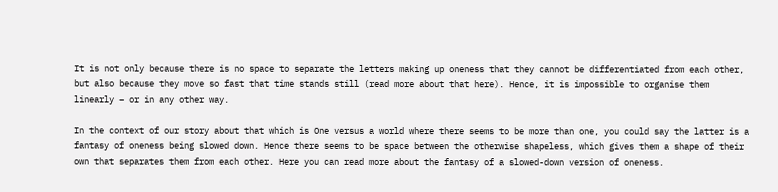It is not only because there is no space to separate the letters making up oneness that they cannot be differentiated from each other, but also because they move so fast that time stands still (read more about that here). Hence, it is impossible to organise them linearly – or in any other way.

In the context of our story about that which is One versus a world where there seems to be more than one, you could say the latter is a fantasy of oneness being slowed down. Hence there seems to be space between the otherwise shapeless, which gives them a shape of their own that separates them from each other. Here you can read more about the fantasy of a slowed-down version of oneness.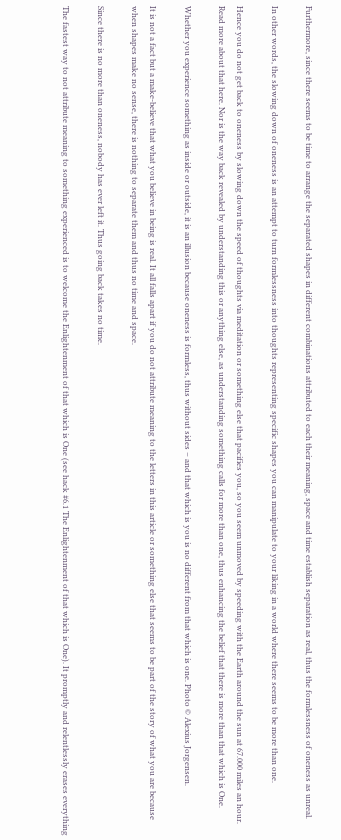Furthermore, since there seems to be time to arrange the separated shapes in different combinations attributed to each their meaning, space and time establish separation as real, thus the formlessness of oneness as unreal.

In other words, the slowing down of oneness is an attempt to turn formlessness into thoughts representing specific shapes you can manipulate to your liking in a world where there seems to be more than one.

Hence you do not get back to oneness by slowing down the speed of thoughts via meditation or something else that pacifies you, so you seem unmoved by speeding with the Earth around the sun at 67.000 miles an hour. Read more about that here. Nor is the way back revealed by understanding this or anything else, as understanding something calls for more than one, thus enhancing the belief that there is more than that which is One.

Whether you experience something as inside or outside, it is an illusion because oneness is formless, thus without sides – and that which is you is no different from that which is one. Photo © Alexius Jorgensen.

It is not a fact but a make-believe that what you believe in being is real. It all falls apart if you do not attribute meaning to the letters in this article or something else that seems to be part of the story of what you are because when shapes make no sense, there is nothing to separate them and thus no time and space.

Since there is no more than oneness, nobody has ever left it. Thus going back takes no time.

The fastest way to not attribute meaning to something experienced is to welcome the Enlightenment of that which is One (see hack #6.1 The Enlightenment of that which is One). It promptly and relentlessly erases everything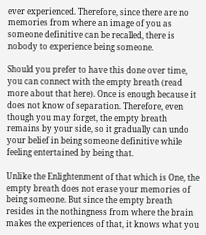ever experienced. Therefore, since there are no memories from where an image of you as someone definitive can be recalled, there is nobody to experience being someone.

Should you prefer to have this done over time, you can connect with the empty breath (read more about that here). Once is enough because it does not know of separation. Therefore, even though you may forget, the empty breath remains by your side, so it gradually can undo your belief in being someone definitive while feeling entertained by being that.

Unlike the Enlightenment of that which is One, the empty breath does not erase your memories of being someone. But since the empty breath resides in the nothingness from where the brain makes the experiences of that, it knows what you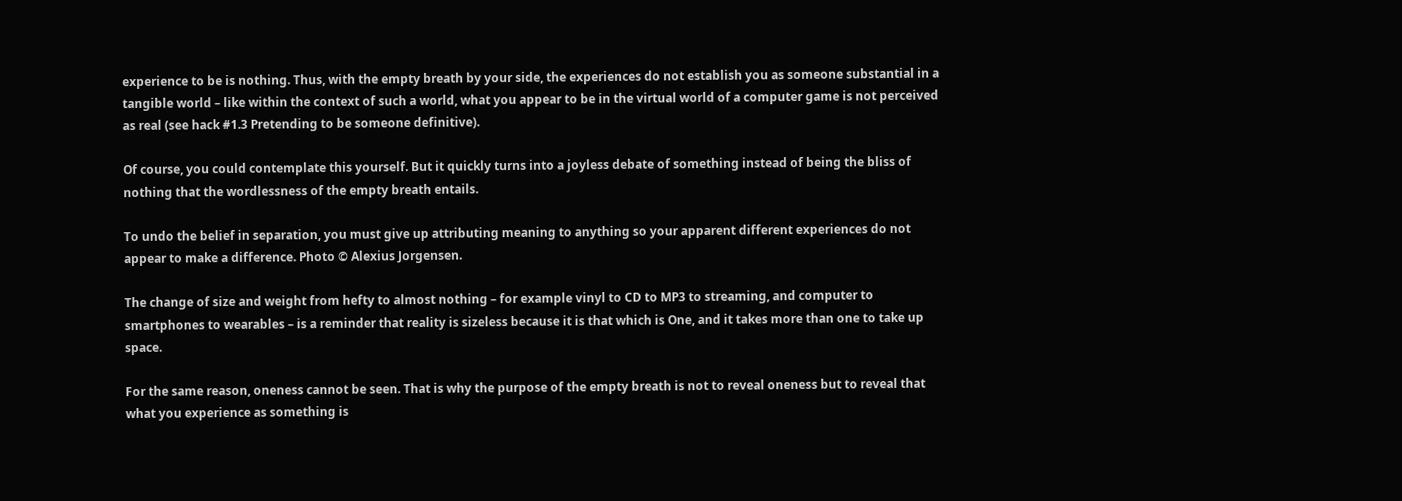experience to be is nothing. Thus, with the empty breath by your side, the experiences do not establish you as someone substantial in a tangible world – like within the context of such a world, what you appear to be in the virtual world of a computer game is not perceived as real (see hack #1.3 Pretending to be someone definitive).

Of course, you could contemplate this yourself. But it quickly turns into a joyless debate of something instead of being the bliss of nothing that the wordlessness of the empty breath entails.

To undo the belief in separation, you must give up attributing meaning to anything so your apparent different experiences do not appear to make a difference. Photo © Alexius Jorgensen.

The change of size and weight from hefty to almost nothing – for example vinyl to CD to MP3 to streaming, and computer to smartphones to wearables – is a reminder that reality is sizeless because it is that which is One, and it takes more than one to take up space.

For the same reason, oneness cannot be seen. That is why the purpose of the empty breath is not to reveal oneness but to reveal that what you experience as something is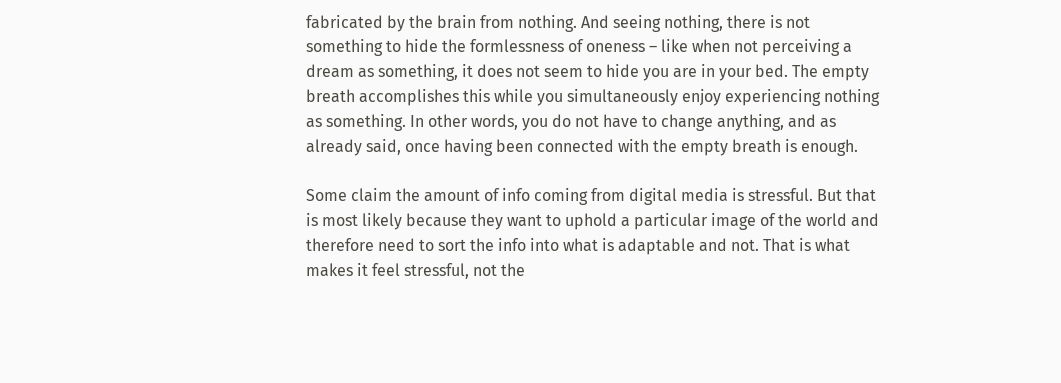fabricated by the brain from nothing. And seeing nothing, there is not something to hide the formlessness of oneness – like when not perceiving a dream as something, it does not seem to hide you are in your bed. The empty breath accomplishes this while you simultaneously enjoy experiencing nothing as something. In other words, you do not have to change anything, and as already said, once having been connected with the empty breath is enough.

Some claim the amount of info coming from digital media is stressful. But that is most likely because they want to uphold a particular image of the world and therefore need to sort the info into what is adaptable and not. That is what makes it feel stressful, not the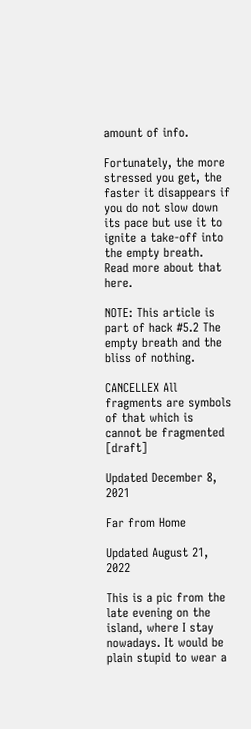amount of info.

Fortunately, the more stressed you get, the faster it disappears if you do not slow down its pace but use it to ignite a take-off into the empty breath. Read more about that here.

NOTE: This article is part of hack #5.2 The empty breath and the bliss of nothing.

CANCELLEX All fragments are symbols of that which is cannot be fragmented [draft]

Updated December 8, 2021

Far from Home

Updated August 21, 2022

This is a pic from the late evening on the island, where I stay nowadays. It would be plain stupid to wear a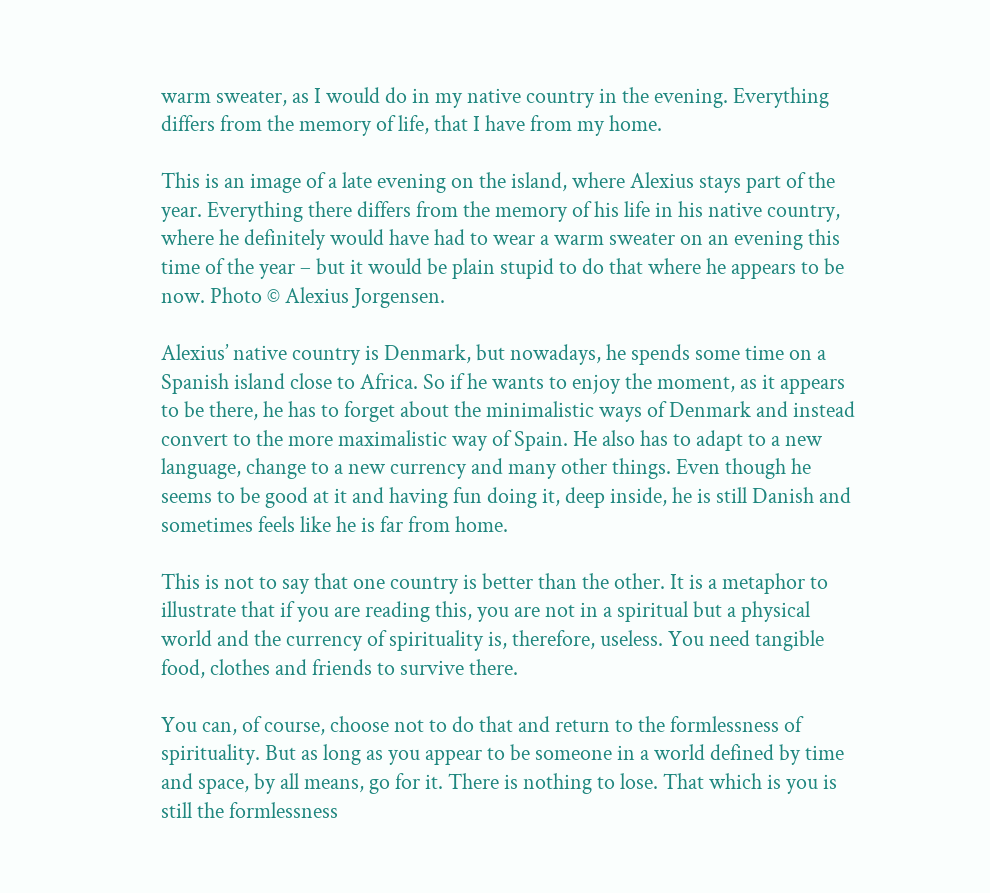warm sweater, as I would do in my native country in the evening. Everything differs from the memory of life, that I have from my home.

This is an image of a late evening on the island, where Alexius stays part of the year. Everything there differs from the memory of his life in his native country, where he definitely would have had to wear a warm sweater on an evening this time of the year – but it would be plain stupid to do that where he appears to be now. Photo © Alexius Jorgensen.

Alexius’ native country is Denmark, but nowadays, he spends some time on a Spanish island close to Africa. So if he wants to enjoy the moment, as it appears to be there, he has to forget about the minimalistic ways of Denmark and instead convert to the more maximalistic way of Spain. He also has to adapt to a new language, change to a new currency and many other things. Even though he seems to be good at it and having fun doing it, deep inside, he is still Danish and sometimes feels like he is far from home.

This is not to say that one country is better than the other. It is a metaphor to illustrate that if you are reading this, you are not in a spiritual but a physical world and the currency of spirituality is, therefore, useless. You need tangible food, clothes and friends to survive there.

You can, of course, choose not to do that and return to the formlessness of spirituality. But as long as you appear to be someone in a world defined by time and space, by all means, go for it. There is nothing to lose. That which is you is still the formlessness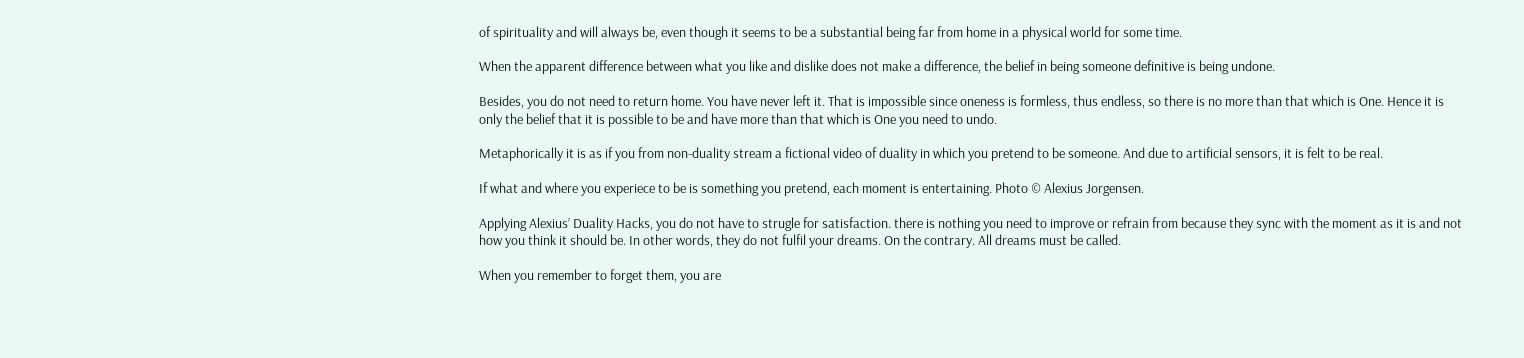of spirituality and will always be, even though it seems to be a substantial being far from home in a physical world for some time.

When the apparent difference between what you like and dislike does not make a difference, the belief in being someone definitive is being undone.

Besides, you do not need to return home. You have never left it. That is impossible since oneness is formless, thus endless, so there is no more than that which is One. Hence it is only the belief that it is possible to be and have more than that which is One you need to undo.

Metaphorically it is as if you from non-duality stream a fictional video of duality in which you pretend to be someone. And due to artificial sensors, it is felt to be real.

If what and where you experiece to be is something you pretend, each moment is entertaining. Photo © Alexius Jorgensen.

Applying Alexius’ Duality Hacks, you do not have to strugle for satisfaction. there is nothing you need to improve or refrain from because they sync with the moment as it is and not how you think it should be. In other words, they do not fulfil your dreams. On the contrary. All dreams must be called.

When you remember to forget them, you are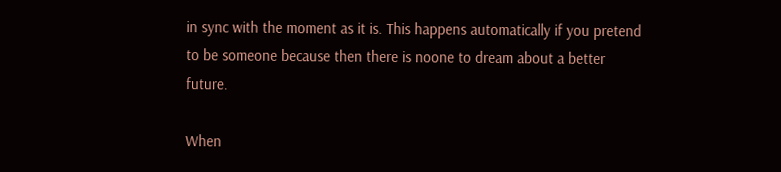in sync with the moment as it is. This happens automatically if you pretend to be someone because then there is noone to dream about a better future.

When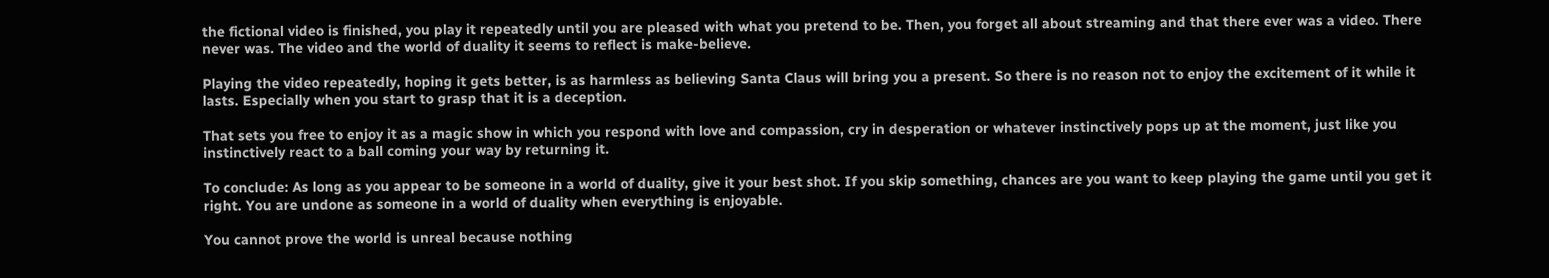the fictional video is finished, you play it repeatedly until you are pleased with what you pretend to be. Then, you forget all about streaming and that there ever was a video. There never was. The video and the world of duality it seems to reflect is make-believe.

Playing the video repeatedly, hoping it gets better, is as harmless as believing Santa Claus will bring you a present. So there is no reason not to enjoy the excitement of it while it lasts. Especially when you start to grasp that it is a deception.

That sets you free to enjoy it as a magic show in which you respond with love and compassion, cry in desperation or whatever instinctively pops up at the moment, just like you instinctively react to a ball coming your way by returning it.

To conclude: As long as you appear to be someone in a world of duality, give it your best shot. If you skip something, chances are you want to keep playing the game until you get it right. You are undone as someone in a world of duality when everything is enjoyable.

You cannot prove the world is unreal because nothing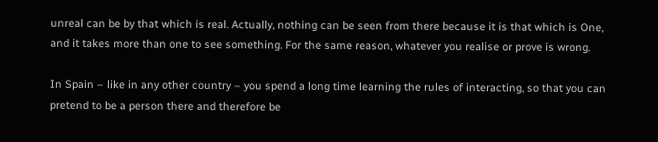unreal can be by that which is real. Actually, nothing can be seen from there because it is that which is One, and it takes more than one to see something. For the same reason, whatever you realise or prove is wrong.

In Spain – like in any other country – you spend a long time learning the rules of interacting, so that you can pretend to be a person there and therefore be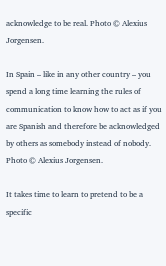acknowledge to be real. Photo © Alexius Jorgensen.

In Spain – like in any other country – you spend a long time learning the rules of communication to know how to act as if you are Spanish and therefore be acknowledged by others as somebody instead of nobody. Photo © Alexius Jorgensen.

It takes time to learn to pretend to be a specific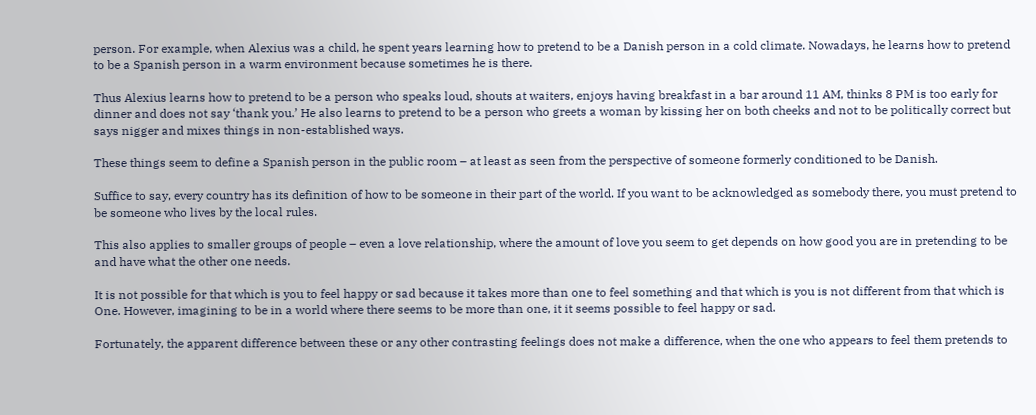person. For example, when Alexius was a child, he spent years learning how to pretend to be a Danish person in a cold climate. Nowadays, he learns how to pretend to be a Spanish person in a warm environment because sometimes he is there.

Thus Alexius learns how to pretend to be a person who speaks loud, shouts at waiters, enjoys having breakfast in a bar around 11 AM, thinks 8 PM is too early for dinner and does not say ‘thank you.’ He also learns to pretend to be a person who greets a woman by kissing her on both cheeks and not to be politically correct but says nigger and mixes things in non-established ways.

These things seem to define a Spanish person in the public room – at least as seen from the perspective of someone formerly conditioned to be Danish.

Suffice to say, every country has its definition of how to be someone in their part of the world. If you want to be acknowledged as somebody there, you must pretend to be someone who lives by the local rules.

This also applies to smaller groups of people – even a love relationship, where the amount of love you seem to get depends on how good you are in pretending to be and have what the other one needs.

It is not possible for that which is you to feel happy or sad because it takes more than one to feel something and that which is you is not different from that which is One. However, imagining to be in a world where there seems to be more than one, it it seems possible to feel happy or sad.

Fortunately, the apparent difference between these or any other contrasting feelings does not make a difference, when the one who appears to feel them pretends to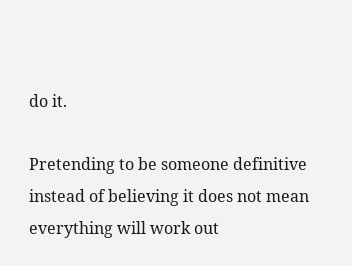do it.

Pretending to be someone definitive instead of believing it does not mean everything will work out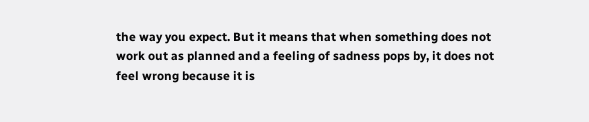the way you expect. But it means that when something does not work out as planned and a feeling of sadness pops by, it does not feel wrong because it is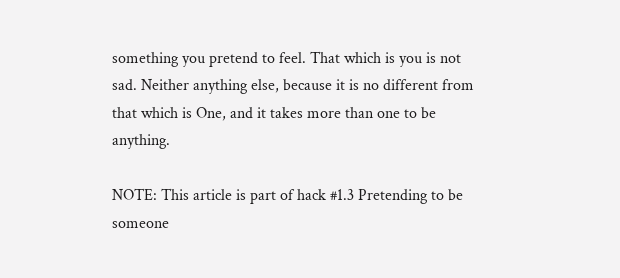something you pretend to feel. That which is you is not sad. Neither anything else, because it is no different from that which is One, and it takes more than one to be anything.

NOTE: This article is part of hack #1.3 Pretending to be someone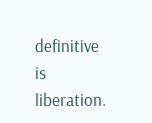definitive is liberation.